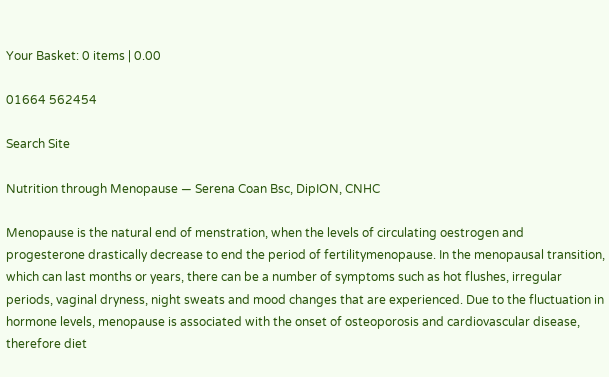Your Basket: 0 items | 0.00

01664 562454

Search Site

Nutrition through Menopause — Serena Coan Bsc, DipION, CNHC

Menopause is the natural end of menstration, when the levels of circulating oestrogen and progesterone drastically decrease to end the period of fertilitymenopause. In the menopausal transition, which can last months or years, there can be a number of symptoms such as hot flushes, irregular periods, vaginal dryness, night sweats and mood changes that are experienced. Due to the fluctuation in hormone levels, menopause is associated with the onset of osteoporosis and cardiovascular disease, therefore diet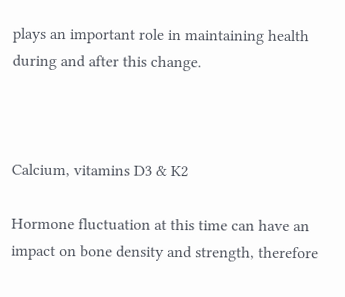plays an important role in maintaining health during and after this change.



Calcium, vitamins D3 & K2

Hormone fluctuation at this time can have an impact on bone density and strength, therefore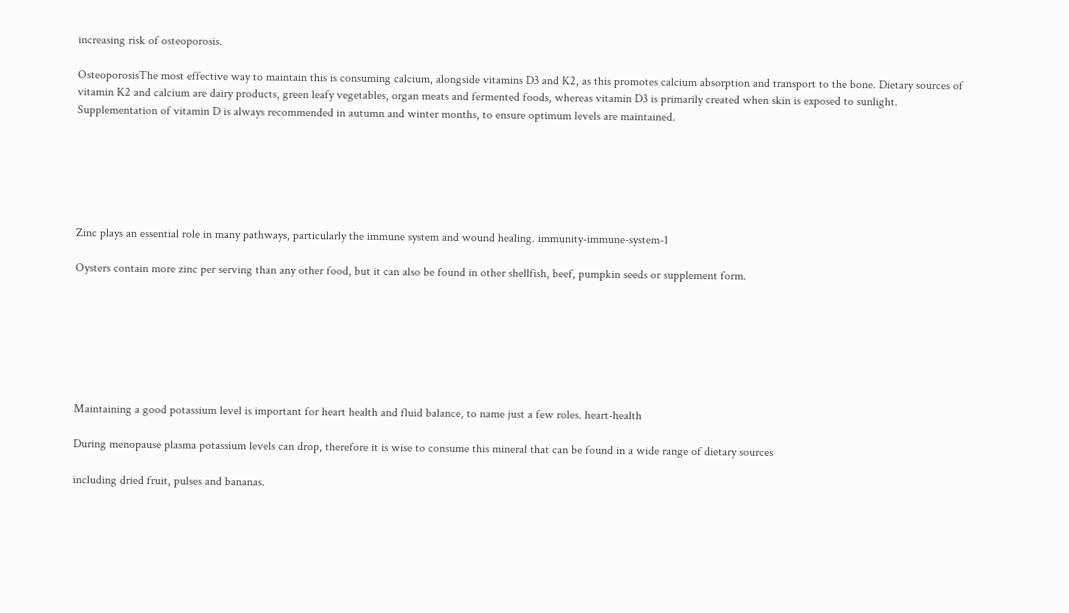increasing risk of osteoporosis.

OsteoporosisThe most effective way to maintain this is consuming calcium, alongside vitamins D3 and K2, as this promotes calcium absorption and transport to the bone. Dietary sources of vitamin K2 and calcium are dairy products, green leafy vegetables, organ meats and fermented foods, whereas vitamin D3 is primarily created when skin is exposed to sunlight. Supplementation of vitamin D is always recommended in autumn and winter months, to ensure optimum levels are maintained.






Zinc plays an essential role in many pathways, particularly the immune system and wound healing. immunity-immune-system-1

Oysters contain more zinc per serving than any other food, but it can also be found in other shellfish, beef, pumpkin seeds or supplement form.







Maintaining a good potassium level is important for heart health and fluid balance, to name just a few roles. heart-health

During menopause plasma potassium levels can drop, therefore it is wise to consume this mineral that can be found in a wide range of dietary sources

including dried fruit, pulses and bananas.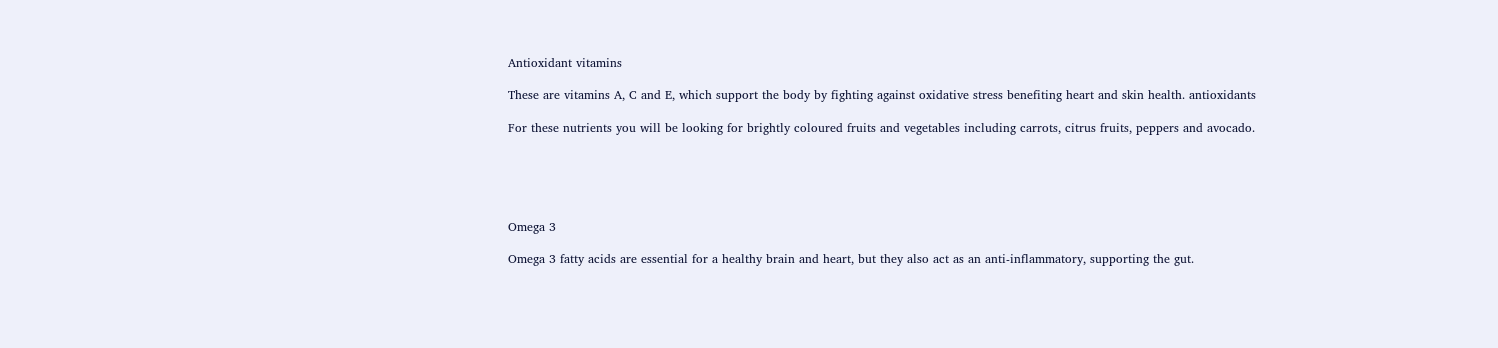Antioxidant vitamins

These are vitamins A, C and E, which support the body by fighting against oxidative stress benefiting heart and skin health. antioxidants

For these nutrients you will be looking for brightly coloured fruits and vegetables including carrots, citrus fruits, peppers and avocado.





Omega 3

Omega 3 fatty acids are essential for a healthy brain and heart, but they also act as an anti-inflammatory, supporting the gut.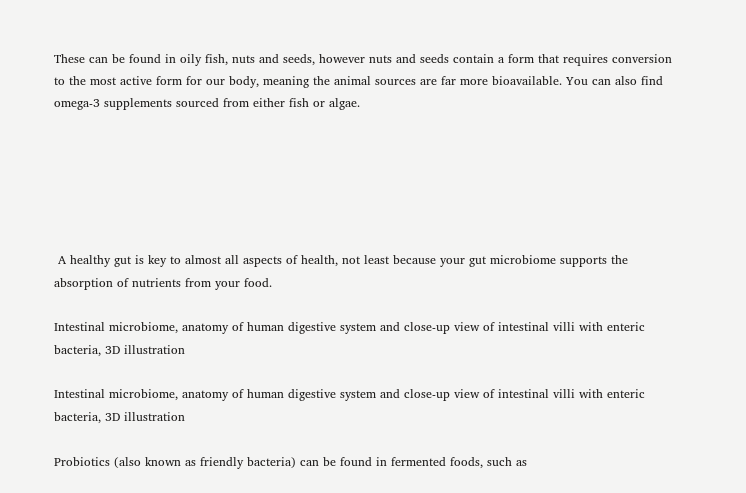These can be found in oily fish, nuts and seeds, however nuts and seeds contain a form that requires conversion to the most active form for our body, meaning the animal sources are far more bioavailable. You can also find omega-3 supplements sourced from either fish or algae.






 A healthy gut is key to almost all aspects of health, not least because your gut microbiome supports the absorption of nutrients from your food.

Intestinal microbiome, anatomy of human digestive system and close-up view of intestinal villi with enteric bacteria, 3D illustration

Intestinal microbiome, anatomy of human digestive system and close-up view of intestinal villi with enteric bacteria, 3D illustration

Probiotics (also known as friendly bacteria) can be found in fermented foods, such as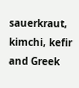sauerkraut, kimchi, kefir and Greek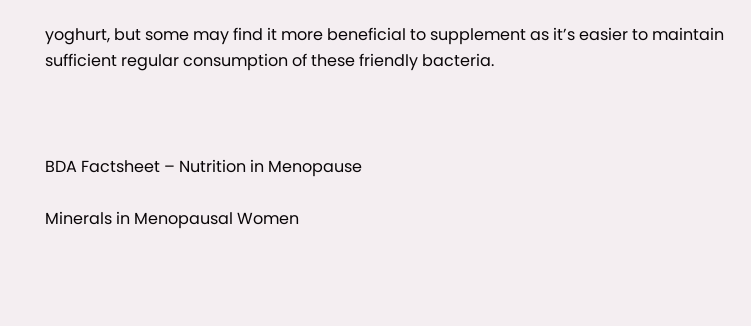yoghurt, but some may find it more beneficial to supplement as it’s easier to maintain sufficient regular consumption of these friendly bacteria.



BDA Factsheet – Nutrition in Menopause

Minerals in Menopausal Women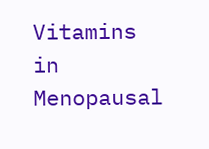Vitamins in Menopausal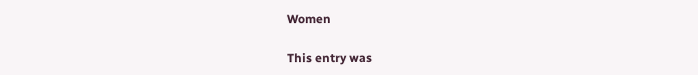Women

This entry was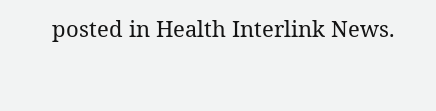posted in Health Interlink News.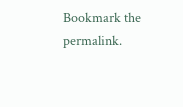Bookmark the permalink.